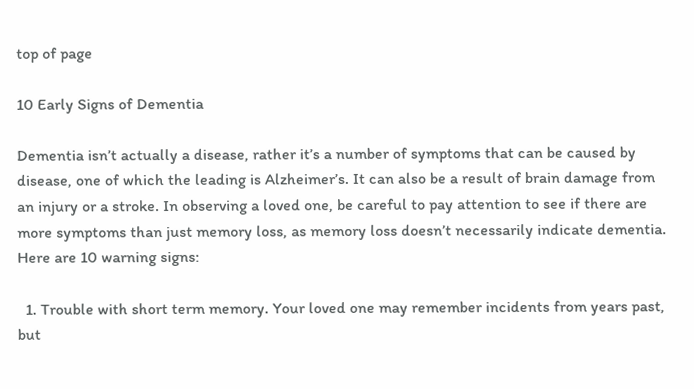top of page

10 Early Signs of Dementia

Dementia isn’t actually a disease, rather it’s a number of symptoms that can be caused by disease, one of which the leading is Alzheimer’s. It can also be a result of brain damage from an injury or a stroke. In observing a loved one, be careful to pay attention to see if there are more symptoms than just memory loss, as memory loss doesn’t necessarily indicate dementia. Here are 10 warning signs:

  1. Trouble with short term memory. Your loved one may remember incidents from years past, but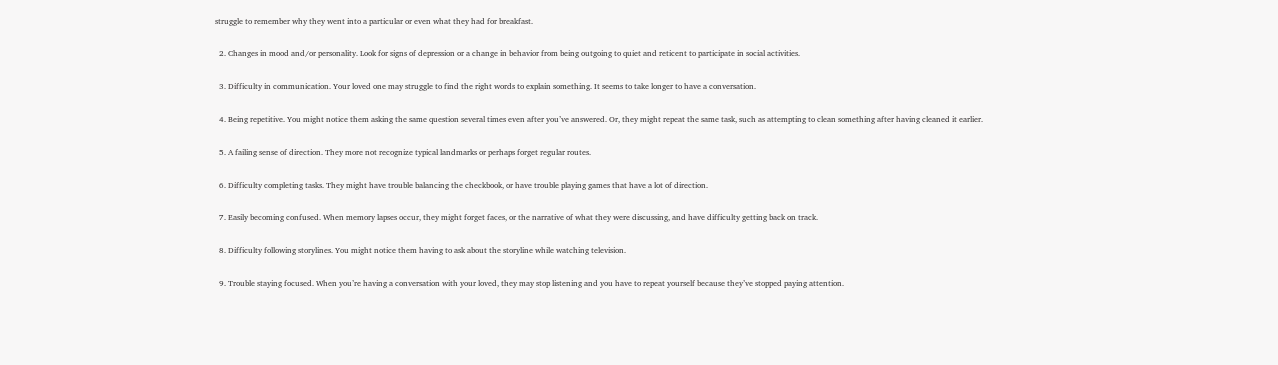struggle to remember why they went into a particular or even what they had for breakfast.

  2. Changes in mood and/or personality. Look for signs of depression or a change in behavior from being outgoing to quiet and reticent to participate in social activities.

  3. Difficulty in communication. Your loved one may struggle to find the right words to explain something. It seems to take longer to have a conversation.

  4. Being repetitive. You might notice them asking the same question several times even after you’ve answered. Or, they might repeat the same task, such as attempting to clean something after having cleaned it earlier.

  5. A failing sense of direction. They more not recognize typical landmarks or perhaps forget regular routes.

  6. Difficulty completing tasks. They might have trouble balancing the checkbook, or have trouble playing games that have a lot of direction.

  7. Easily becoming confused. When memory lapses occur, they might forget faces, or the narrative of what they were discussing, and have difficulty getting back on track.

  8. Difficulty following storylines. You might notice them having to ask about the storyline while watching television.

  9. Trouble staying focused. When you’re having a conversation with your loved, they may stop listening and you have to repeat yourself because they’ve stopped paying attention.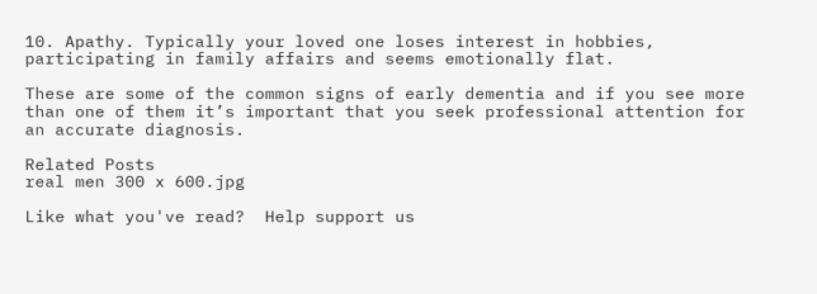10. Apathy. Typically your loved one loses interest in hobbies, participating in family affairs and seems emotionally flat.

These are some of the common signs of early dementia and if you see more than one of them it’s important that you seek professional attention for an accurate diagnosis.

Related Posts
real men 300 x 600.jpg

Like what you've read?  Help support us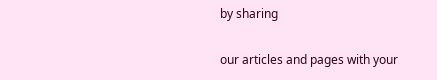by sharing

our articles and pages with your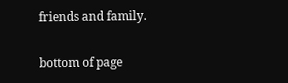friends and family.

bottom of page